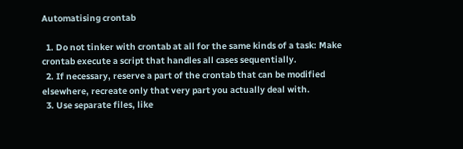Automatising crontab

  1. Do not tinker with crontab at all for the same kinds of a task: Make crontab execute a script that handles all cases sequentially.
  2. If necessary, reserve a part of the crontab that can be modified elsewhere, recreate only that very part you actually deal with.
  3. Use separate files, like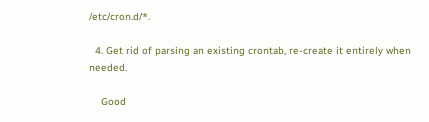/etc/cron.d/*.

  4. Get rid of parsing an existing crontab, re-create it entirely when needed.

    Good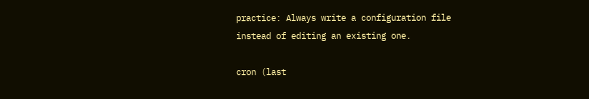practice: Always write a configuration file instead of editing an existing one.

cron (last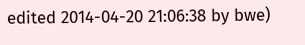edited 2014-04-20 21:06:38 by bwe)